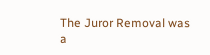The Juror Removal was a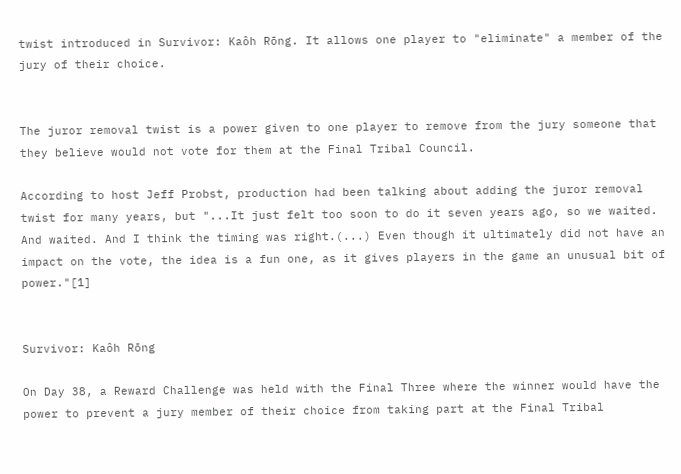twist introduced in Survivor: Kaôh Rōng. It allows one player to "eliminate" a member of the jury of their choice.


The juror removal twist is a power given to one player to remove from the jury someone that they believe would not vote for them at the Final Tribal Council.

According to host Jeff Probst, production had been talking about adding the juror removal twist for many years, but "...It just felt too soon to do it seven years ago, so we waited. And waited. And I think the timing was right.(...) Even though it ultimately did not have an impact on the vote, the idea is a fun one, as it gives players in the game an unusual bit of power."[1]


Survivor: Kaôh Rōng

On Day 38, a Reward Challenge was held with the Final Three where the winner would have the power to prevent a jury member of their choice from taking part at the Final Tribal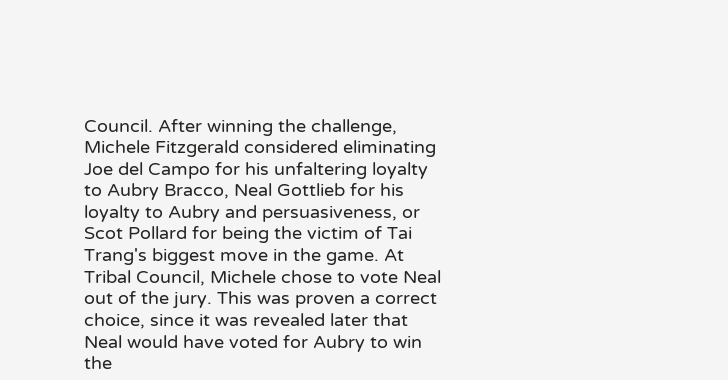Council. After winning the challenge, Michele Fitzgerald considered eliminating Joe del Campo for his unfaltering loyalty to Aubry Bracco, Neal Gottlieb for his loyalty to Aubry and persuasiveness, or Scot Pollard for being the victim of Tai Trang's biggest move in the game. At Tribal Council, Michele chose to vote Neal out of the jury. This was proven a correct choice, since it was revealed later that Neal would have voted for Aubry to win the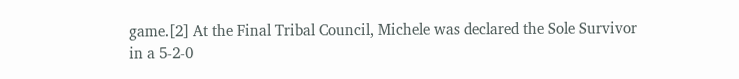game.[2] At the Final Tribal Council, Michele was declared the Sole Survivor in a 5-2-0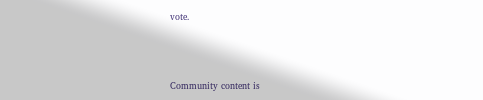vote.



Community content is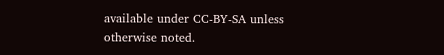available under CC-BY-SA unless otherwise noted.